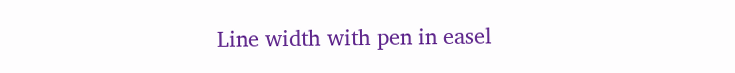Line width with pen in easel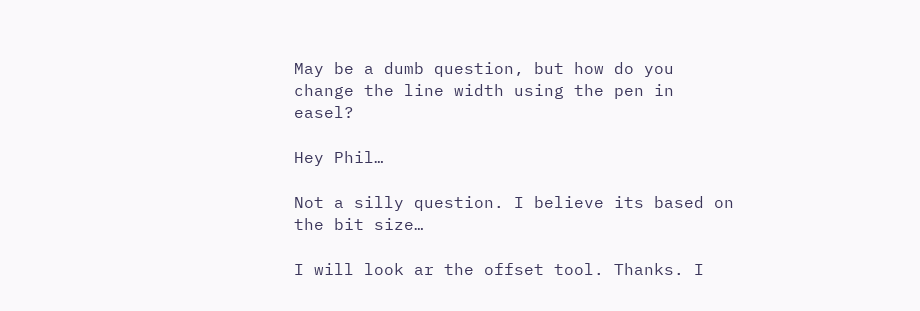May be a dumb question, but how do you change the line width using the pen in easel?

Hey Phil…

Not a silly question. I believe its based on the bit size…

I will look ar the offset tool. Thanks. I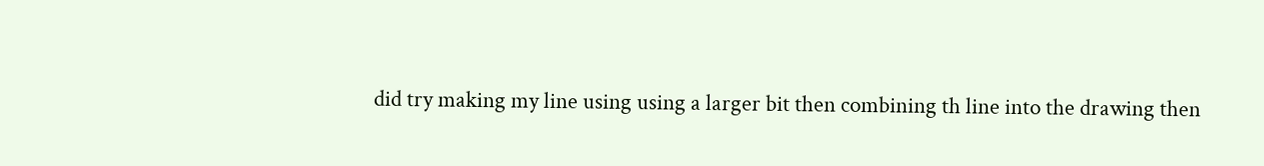did try making my line using using a larger bit then combining th line into the drawing then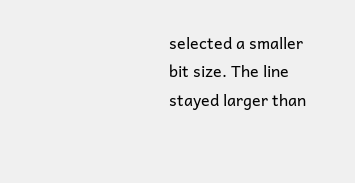selected a smaller bit size. The line stayed larger than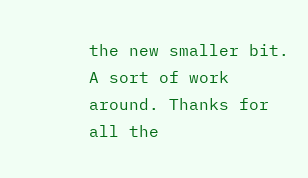the new smaller bit. A sort of work around. Thanks for all the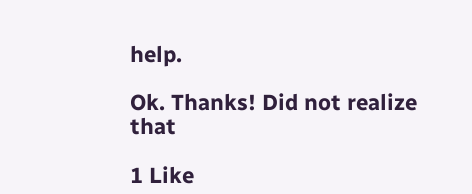help.

Ok. Thanks! Did not realize that

1 Like